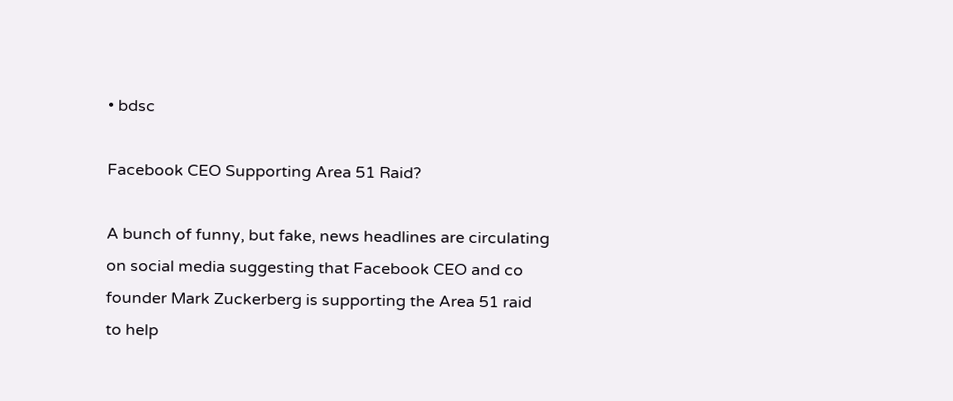• bdsc

Facebook CEO Supporting Area 51 Raid?

A bunch of funny, but fake, news headlines are circulating on social media suggesting that Facebook CEO and co founder Mark Zuckerberg is supporting the Area 51 raid to help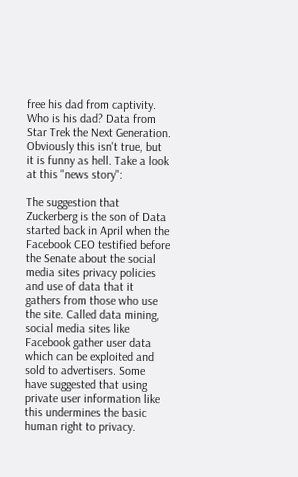free his dad from captivity. Who is his dad? Data from Star Trek the Next Generation. Obviously this isn't true, but it is funny as hell. Take a look at this "news story":

The suggestion that Zuckerberg is the son of Data started back in April when the Facebook CEO testified before the Senate about the social media sites privacy policies and use of data that it gathers from those who use the site. Called data mining, social media sites like Facebook gather user data which can be exploited and sold to advertisers. Some have suggested that using private user information like this undermines the basic human right to privacy.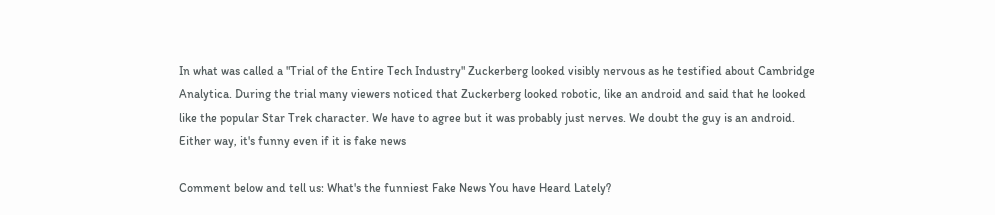In what was called a "Trial of the Entire Tech Industry" Zuckerberg looked visibly nervous as he testified about Cambridge Analytica. During the trial many viewers noticed that Zuckerberg looked robotic, like an android and said that he looked like the popular Star Trek character. We have to agree but it was probably just nerves. We doubt the guy is an android. Either way, it's funny even if it is fake news

Comment below and tell us: What's the funniest Fake News You have Heard Lately?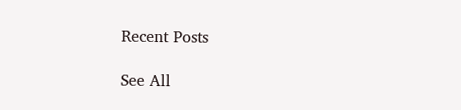Recent Posts

See All